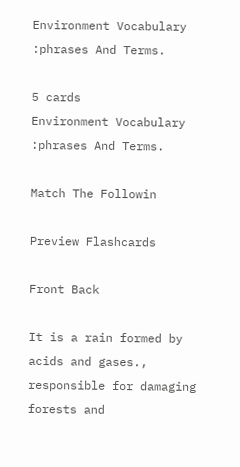Environment Vocabulary :phrases And Terms.

5 cards
Environment Vocabulary :phrases And Terms.

Match The Followin

Preview Flashcards

Front Back

It is a rain formed by acids and gases., responsible for damaging forests and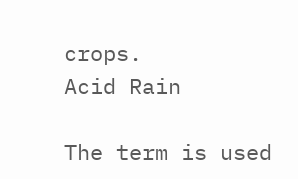crops.
Acid Rain

The term is used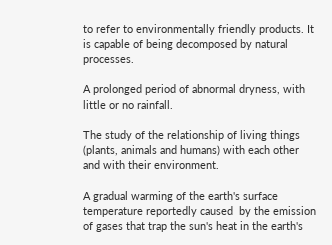to refer to environmentally friendly products. It is capable of being decomposed by natural processes.

A prolonged period of abnormal dryness, with little or no rainfall.

The study of the relationship of living things (plants, animals and humans) with each other and with their environment.

A gradual warming of the earth's surface temperature reportedly caused  by the emission of gases that trap the sun's heat in the earth's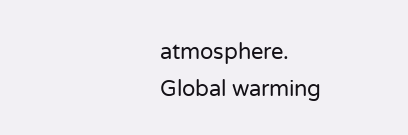atmosphere.
Global warming